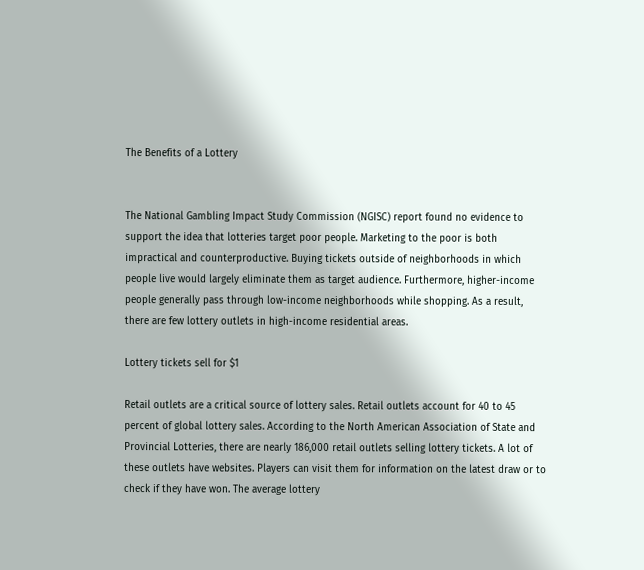The Benefits of a Lottery


The National Gambling Impact Study Commission (NGISC) report found no evidence to support the idea that lotteries target poor people. Marketing to the poor is both impractical and counterproductive. Buying tickets outside of neighborhoods in which people live would largely eliminate them as target audience. Furthermore, higher-income people generally pass through low-income neighborhoods while shopping. As a result, there are few lottery outlets in high-income residential areas.

Lottery tickets sell for $1

Retail outlets are a critical source of lottery sales. Retail outlets account for 40 to 45 percent of global lottery sales. According to the North American Association of State and Provincial Lotteries, there are nearly 186,000 retail outlets selling lottery tickets. A lot of these outlets have websites. Players can visit them for information on the latest draw or to check if they have won. The average lottery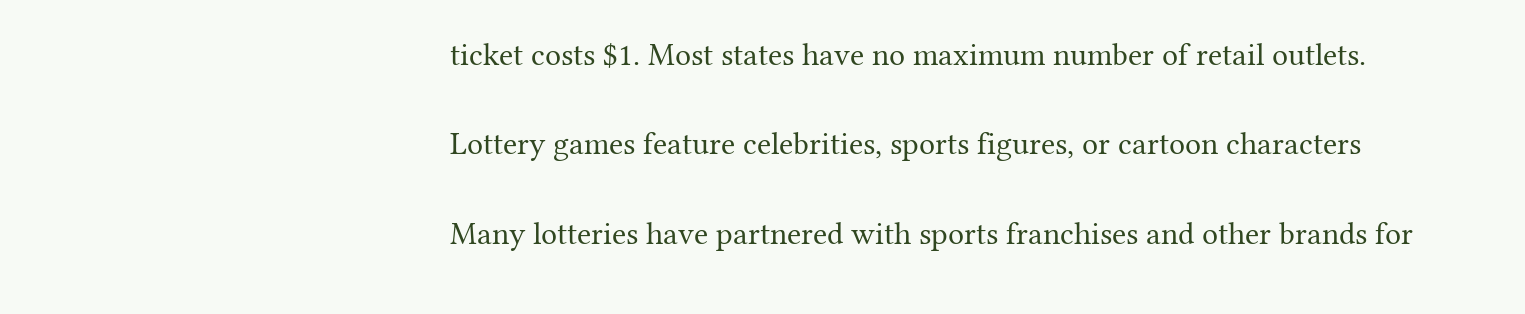ticket costs $1. Most states have no maximum number of retail outlets.

Lottery games feature celebrities, sports figures, or cartoon characters

Many lotteries have partnered with sports franchises and other brands for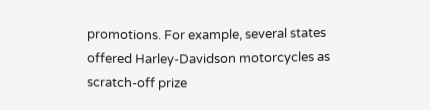promotions. For example, several states offered Harley-Davidson motorcycles as scratch-off prize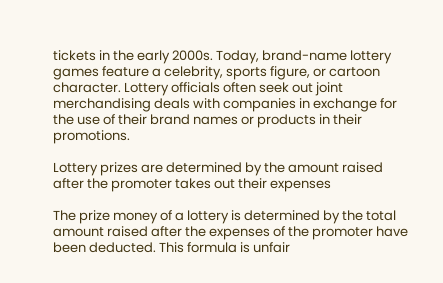tickets in the early 2000s. Today, brand-name lottery games feature a celebrity, sports figure, or cartoon character. Lottery officials often seek out joint merchandising deals with companies in exchange for the use of their brand names or products in their promotions.

Lottery prizes are determined by the amount raised after the promoter takes out their expenses

The prize money of a lottery is determined by the total amount raised after the expenses of the promoter have been deducted. This formula is unfair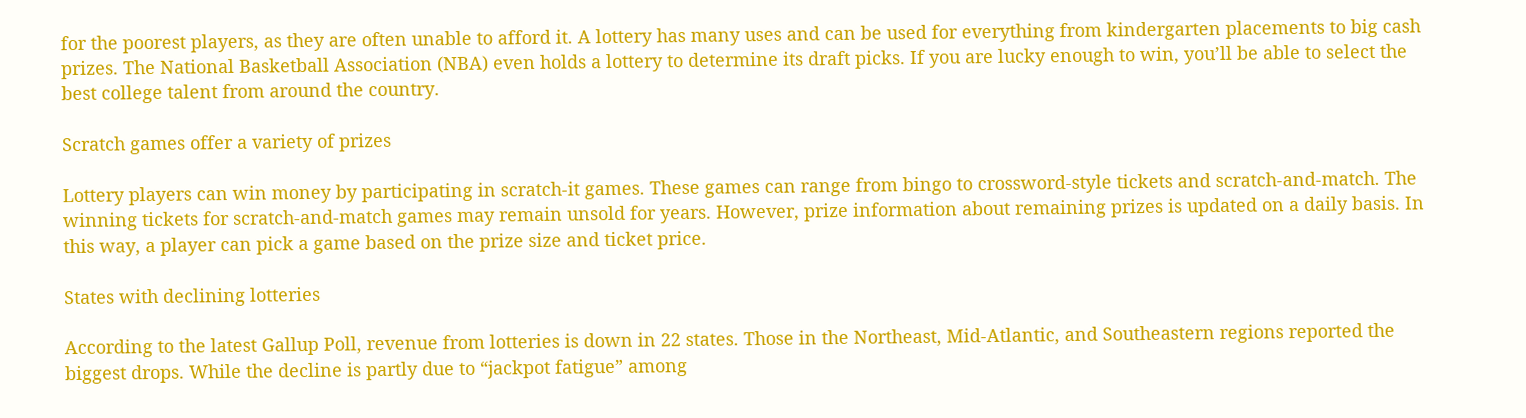for the poorest players, as they are often unable to afford it. A lottery has many uses and can be used for everything from kindergarten placements to big cash prizes. The National Basketball Association (NBA) even holds a lottery to determine its draft picks. If you are lucky enough to win, you’ll be able to select the best college talent from around the country.

Scratch games offer a variety of prizes

Lottery players can win money by participating in scratch-it games. These games can range from bingo to crossword-style tickets and scratch-and-match. The winning tickets for scratch-and-match games may remain unsold for years. However, prize information about remaining prizes is updated on a daily basis. In this way, a player can pick a game based on the prize size and ticket price.

States with declining lotteries

According to the latest Gallup Poll, revenue from lotteries is down in 22 states. Those in the Northeast, Mid-Atlantic, and Southeastern regions reported the biggest drops. While the decline is partly due to “jackpot fatigue” among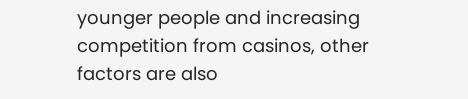younger people and increasing competition from casinos, other factors are also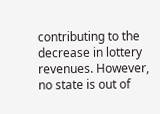contributing to the decrease in lottery revenues. However, no state is out of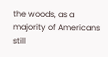the woods, as a majority of Americans still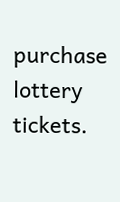purchase lottery tickets.